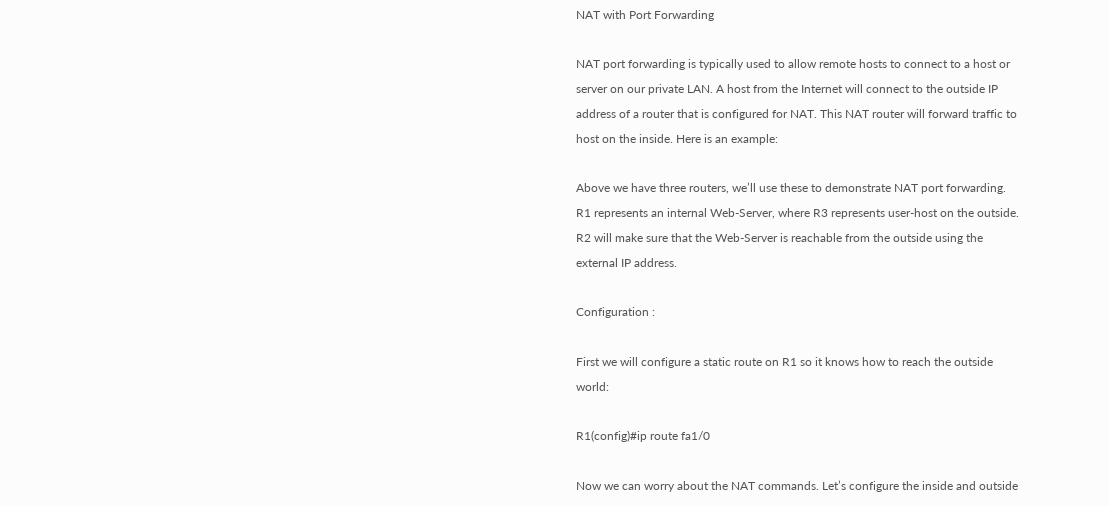NAT with Port Forwarding

NAT port forwarding is typically used to allow remote hosts to connect to a host or server on our private LAN. A host from the Internet will connect to the outside IP address of a router that is configured for NAT. This NAT router will forward traffic to host on the inside. Here is an example:

Above we have three routers, we’ll use these to demonstrate NAT port forwarding. R1 represents an internal Web-Server, where R3 represents user-host on the outside. R2 will make sure that the Web-Server is reachable from the outside using the external IP address.

Configuration :

First we will configure a static route on R1 so it knows how to reach the outside world:

R1(config)#ip route fa1/0

Now we can worry about the NAT commands. Let’s configure the inside and outside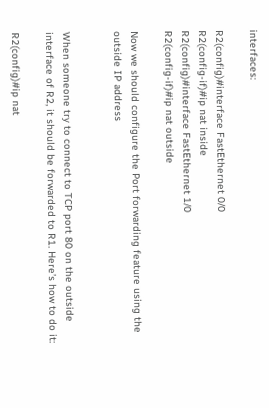interfaces:

R2(config)#interface FastEthernet 0/0
R2(config-if)#ip nat inside
R2(config)#interface FastEthernet 1/0
R2(config-if)#ip nat outside

Now we should configure the Port forwarding feature using the outside IP address


When someone try to connect to TCP port 80 on the outside interface of R2, it should be forwarded to R1. Here’s how to do it:

R2(config)#ip nat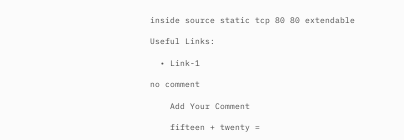inside source static tcp 80 80 extendable

Useful Links:

  • Link-1

no comment

    Add Your Comment

    fifteen + twenty =